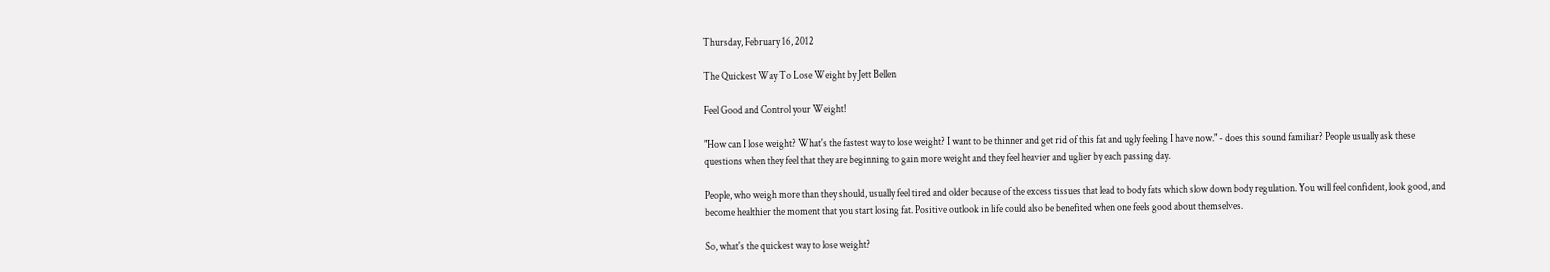Thursday, February 16, 2012

The Quickest Way To Lose Weight by Jett Bellen

Feel Good and Control your Weight!

"How can I lose weight? What's the fastest way to lose weight? I want to be thinner and get rid of this fat and ugly feeling I have now." - does this sound familiar? People usually ask these questions when they feel that they are beginning to gain more weight and they feel heavier and uglier by each passing day.

People, who weigh more than they should, usually feel tired and older because of the excess tissues that lead to body fats which slow down body regulation. You will feel confident, look good, and become healthier the moment that you start losing fat. Positive outlook in life could also be benefited when one feels good about themselves.

So, what's the quickest way to lose weight?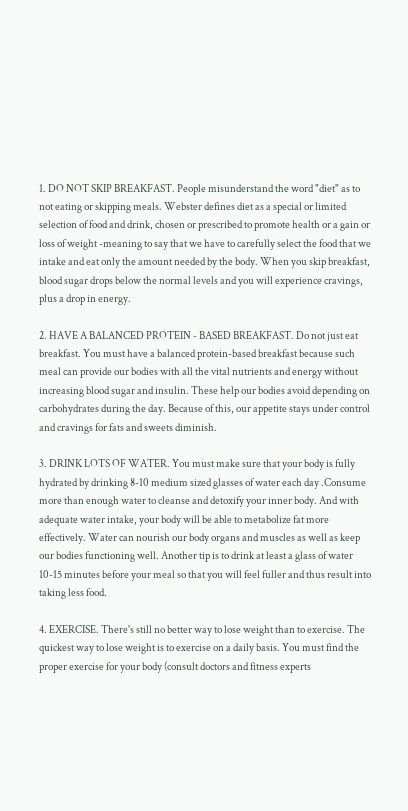1. DO NOT SKIP BREAKFAST. People misunderstand the word "diet" as to not eating or skipping meals. Webster defines diet as a special or limited selection of food and drink, chosen or prescribed to promote health or a gain or loss of weight -meaning to say that we have to carefully select the food that we intake and eat only the amount needed by the body. When you skip breakfast, blood sugar drops below the normal levels and you will experience cravings, plus a drop in energy.

2. HAVE A BALANCED PROTEIN - BASED BREAKFAST. Do not just eat breakfast. You must have a balanced protein-based breakfast because such meal can provide our bodies with all the vital nutrients and energy without increasing blood sugar and insulin. These help our bodies avoid depending on carbohydrates during the day. Because of this, our appetite stays under control and cravings for fats and sweets diminish.

3. DRINK LOTS OF WATER. You must make sure that your body is fully hydrated by drinking 8-10 medium sized glasses of water each day .Consume more than enough water to cleanse and detoxify your inner body. And with adequate water intake, your body will be able to metabolize fat more effectively. Water can nourish our body organs and muscles as well as keep our bodies functioning well. Another tip is to drink at least a glass of water 10-15 minutes before your meal so that you will feel fuller and thus result into taking less food.

4. EXERCISE. There's still no better way to lose weight than to exercise. The quickest way to lose weight is to exercise on a daily basis. You must find the proper exercise for your body (consult doctors and fitness experts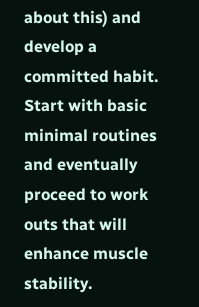about this) and develop a committed habit. Start with basic minimal routines and eventually proceed to work outs that will enhance muscle stability.